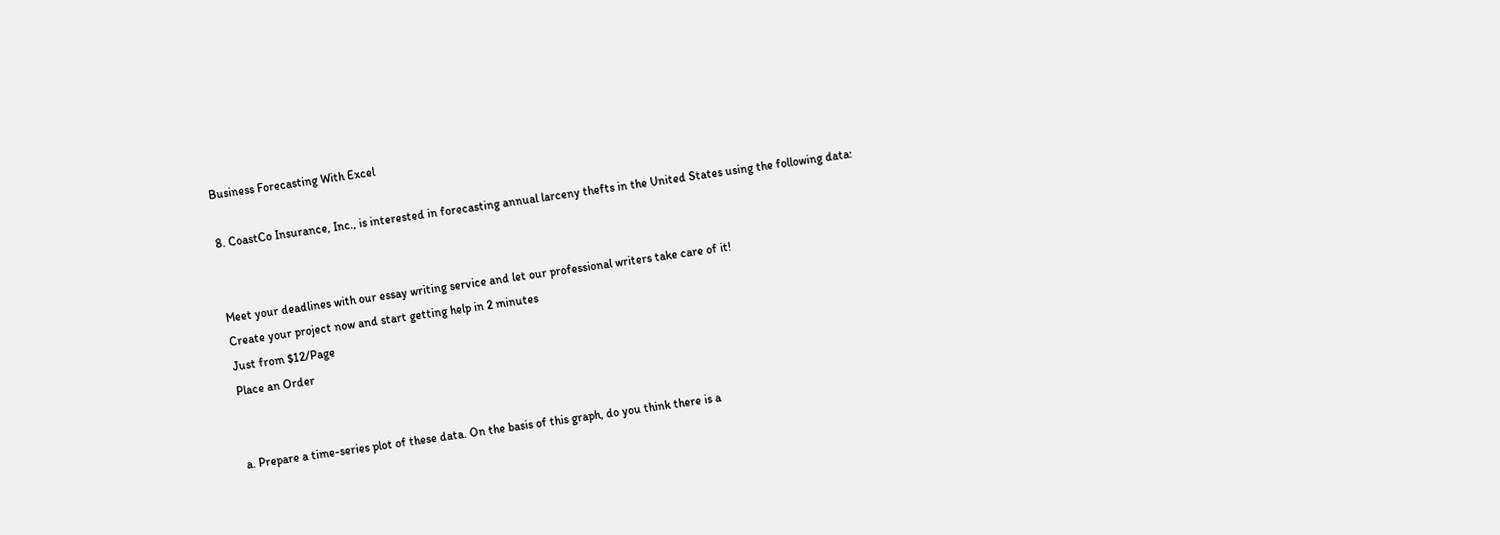Business Forecasting With Excel

8. CoastCo Insurance, Inc., is interested in forecasting annual larceny thefts in the United States using the following data:


Meet your deadlines with our essay writing service and let our professional writers take care of it!
Create your project now and start getting help in 2 minutes
Just from $12/Page
Place an Order


a. Prepare a time-series plot of these data. On the basis of this graph, do you think there is a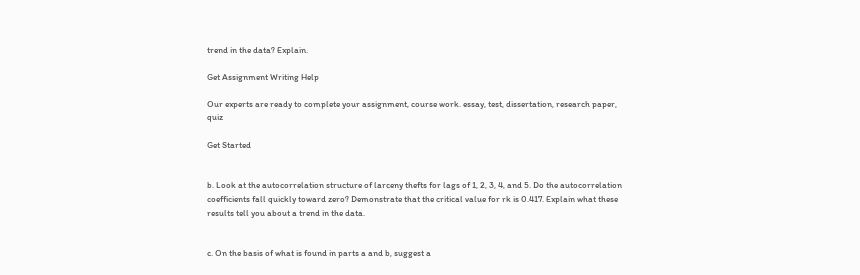trend in the data? Explain.

Get Assignment Writing Help

Our experts are ready to complete your assignment, course work. essay, test, dissertation, research paper, quiz

Get Started


b. Look at the autocorrelation structure of larceny thefts for lags of 1, 2, 3, 4, and 5. Do the autocorrelation coefficients fall quickly toward zero? Demonstrate that the critical value for rk is 0.417. Explain what these results tell you about a trend in the data.


c. On the basis of what is found in parts a and b, suggest a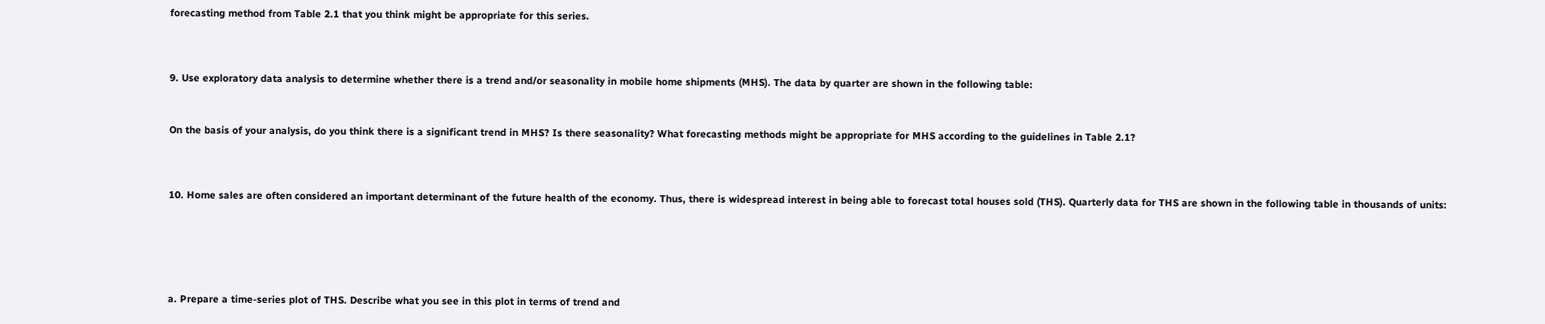forecasting method from Table 2.1 that you think might be appropriate for this series.




9. Use exploratory data analysis to determine whether there is a trend and/or seasonality in mobile home shipments (MHS). The data by quarter are shown in the following table:



On the basis of your analysis, do you think there is a significant trend in MHS? Is there seasonality? What forecasting methods might be appropriate for MHS according to the guidelines in Table 2.1?




10. Home sales are often considered an important determinant of the future health of the economy. Thus, there is widespread interest in being able to forecast total houses sold (THS). Quarterly data for THS are shown in the following table in thousands of units:







a. Prepare a time-series plot of THS. Describe what you see in this plot in terms of trend and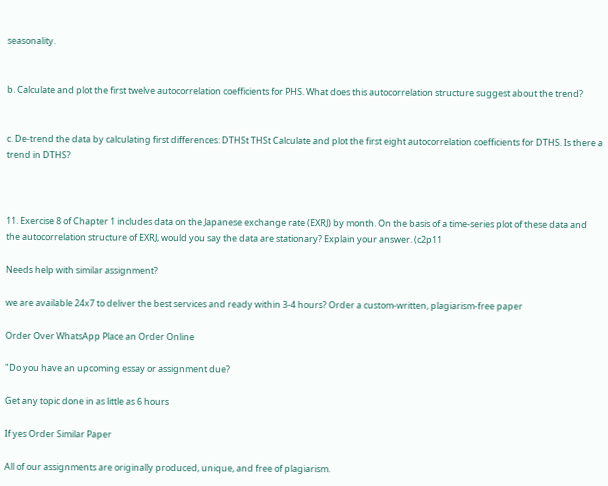seasonality.


b. Calculate and plot the first twelve autocorrelation coefficients for PHS. What does this autocorrelation structure suggest about the trend?


c. De-trend the data by calculating first differences: DTHSt THSt Calculate and plot the first eight autocorrelation coefficients for DTHS. Is there a trend in DTHS?



11. Exercise 8 of Chapter 1 includes data on the Japanese exchange rate (EXRJ) by month. On the basis of a time-series plot of these data and the autocorrelation structure of EXRJ, would you say the data are stationary? Explain your answer. (c2p11

Needs help with similar assignment?

we are available 24x7 to deliver the best services and ready within 3-4 hours? Order a custom-written, plagiarism-free paper

Order Over WhatsApp Place an Order Online

"Do you have an upcoming essay or assignment due?

Get any topic done in as little as 6 hours

If yes Order Similar Paper

All of our assignments are originally produced, unique, and free of plagiarism.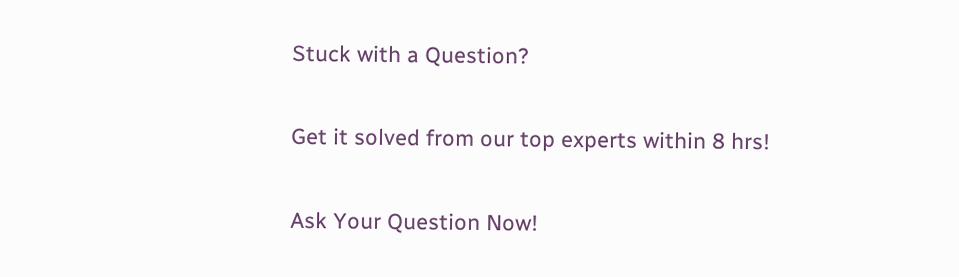Stuck with a Question?

Get it solved from our top experts within 8 hrs!

Ask Your Question Now!